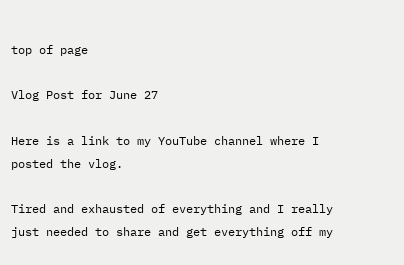top of page

Vlog Post for June 27

Here is a link to my YouTube channel where I posted the vlog.

Tired and exhausted of everything and I really just needed to share and get everything off my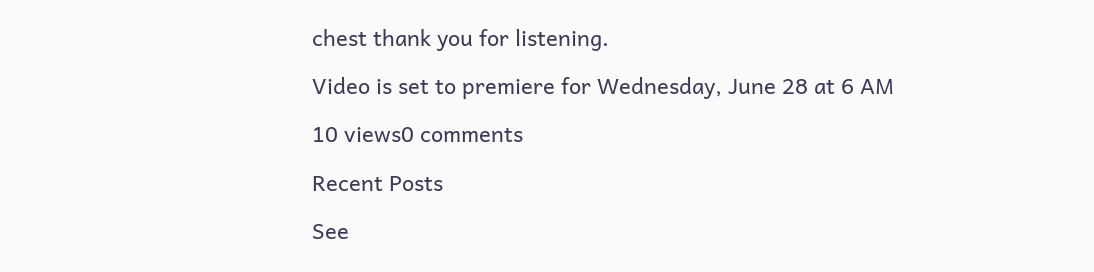chest thank you for listening.

Video is set to premiere for Wednesday, June 28 at 6 AM

10 views0 comments

Recent Posts

See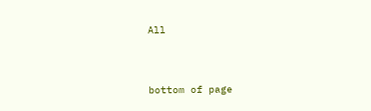All


bottom of page